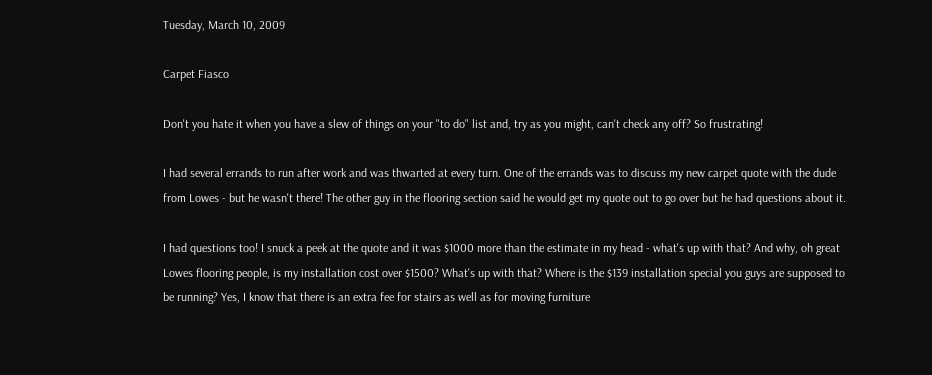Tuesday, March 10, 2009

Carpet Fiasco

Don't you hate it when you have a slew of things on your "to do" list and, try as you might, can't check any off? So frustrating!

I had several errands to run after work and was thwarted at every turn. One of the errands was to discuss my new carpet quote with the dude from Lowes - but he wasn't there! The other guy in the flooring section said he would get my quote out to go over but he had questions about it.

I had questions too! I snuck a peek at the quote and it was $1000 more than the estimate in my head - what's up with that? And why, oh great Lowes flooring people, is my installation cost over $1500? What's up with that? Where is the $139 installation special you guys are supposed to be running? Yes, I know that there is an extra fee for stairs as well as for moving furniture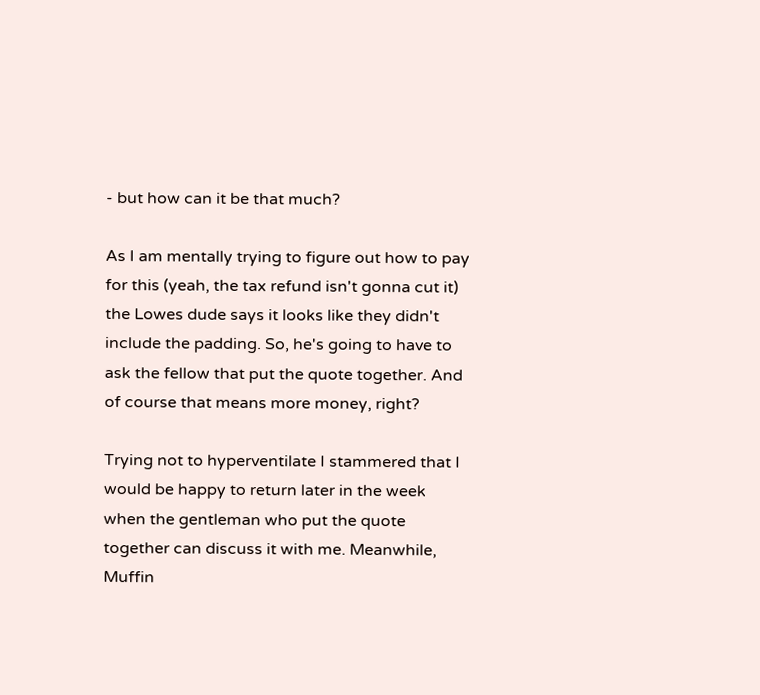- but how can it be that much?

As I am mentally trying to figure out how to pay for this (yeah, the tax refund isn't gonna cut it) the Lowes dude says it looks like they didn't include the padding. So, he's going to have to ask the fellow that put the quote together. And of course that means more money, right?

Trying not to hyperventilate I stammered that I would be happy to return later in the week when the gentleman who put the quote together can discuss it with me. Meanwhile, Muffin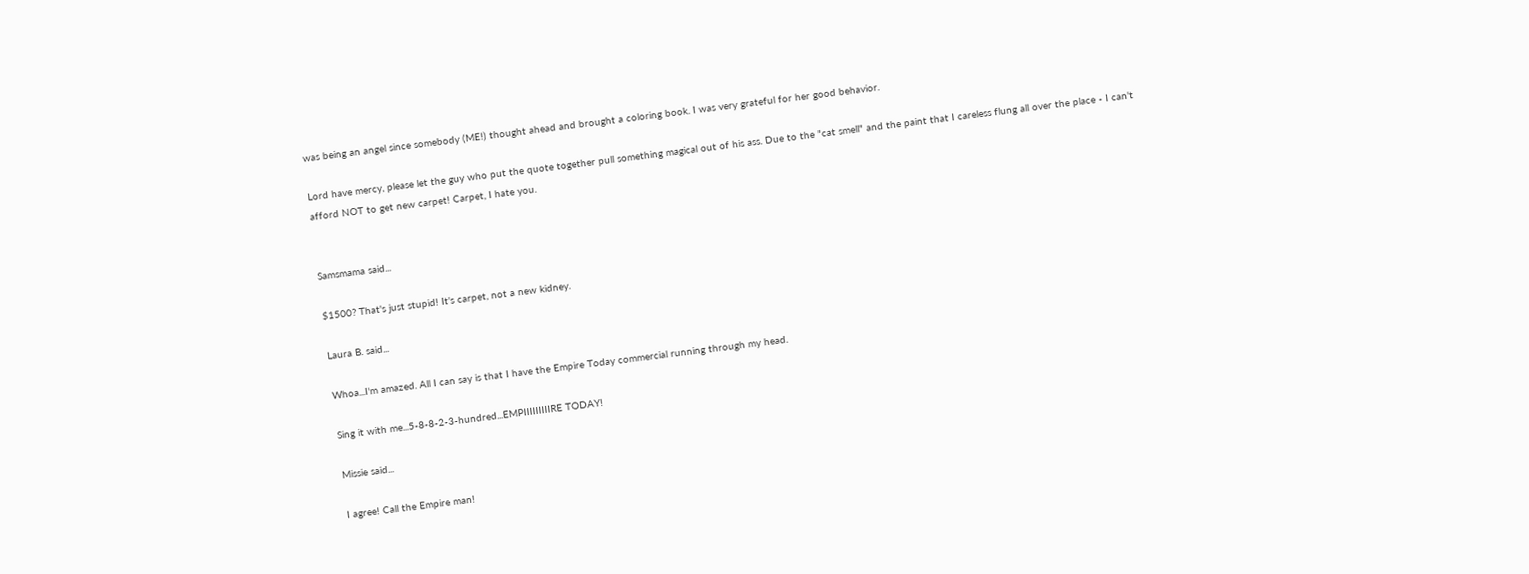was being an angel since somebody (ME!) thought ahead and brought a coloring book. I was very grateful for her good behavior.

Lord have mercy, please let the guy who put the quote together pull something magical out of his ass. Due to the "cat smell" and the paint that I careless flung all over the place - I can't afford NOT to get new carpet! Carpet, I hate you.


Samsmama said...

$1500? That's just stupid! It's carpet, not a new kidney.

Laura B. said...

Whoa...I'm amazed. All I can say is that I have the Empire Today commercial running through my head.

Sing it with me...5-8-8-2-3-hundred...EMPIIIIIIIIIRE TODAY!

Missie said...

I agree! Call the Empire man!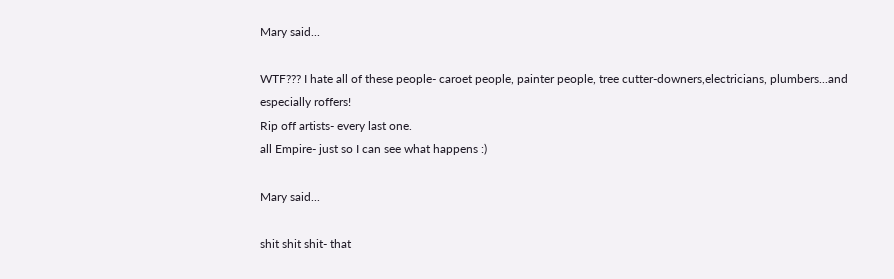Mary said...

WTF??? I hate all of these people- caroet people, painter people, tree cutter-downers,electricians, plumbers...and especially roffers!
Rip off artists- every last one.
all Empire- just so I can see what happens :)

Mary said...

shit shit shit- that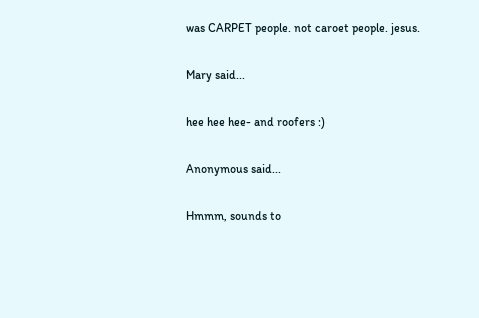was CARPET people. not caroet people. jesus.

Mary said...

hee hee hee- and roofers :)

Anonymous said...

Hmmm, sounds to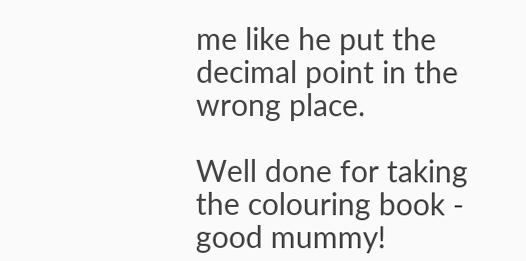me like he put the decimal point in the wrong place.

Well done for taking the colouring book - good mummy!